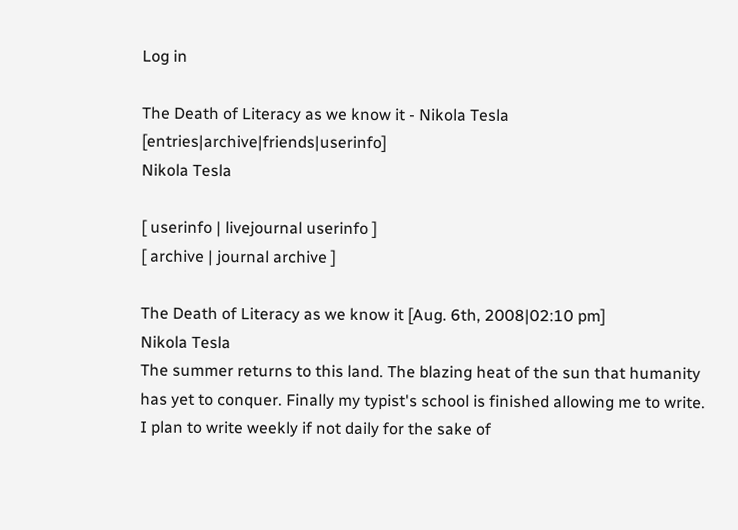Log in

The Death of Literacy as we know it - Nikola Tesla [entries|archive|friends|userinfo]
Nikola Tesla

[ userinfo | livejournal userinfo ]
[ archive | journal archive ]

The Death of Literacy as we know it [Aug. 6th, 2008|02:10 pm]
Nikola Tesla
The summer returns to this land. The blazing heat of the sun that humanity has yet to conquer. Finally my typist's school is finished allowing me to write. I plan to write weekly if not daily for the sake of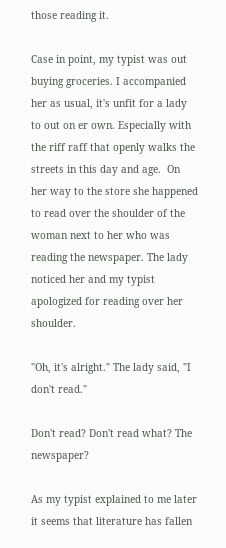those reading it.

Case in point, my typist was out buying groceries. I accompanied her as usual, it's unfit for a lady to out on er own. Especially with the riff raff that openly walks the streets in this day and age.  On her way to the store she happened to read over the shoulder of the woman next to her who was reading the newspaper. The lady noticed her and my typist apologized for reading over her shoulder.

"Oh, it's alright." The lady said, "I don't read."

Don't read? Don't read what? The newspaper?

As my typist explained to me later it seems that literature has fallen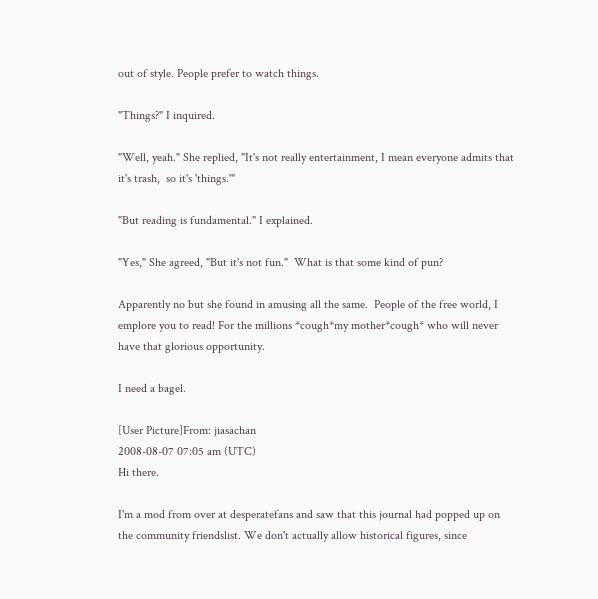out of style. People prefer to watch things.

"Things?" I inquired.

"Well, yeah." She replied, "It's not really entertainment, I mean everyone admits that it's trash,  so it's 'things.'"

"But reading is fundamental." I explained.

"Yes," She agreed, "But it's not fun."  What is that some kind of pun?

Apparently no but she found in amusing all the same.  People of the free world, I emplore you to read! For the millions *cough*my mother*cough* who will never have that glorious opportunity.

I need a bagel.

[User Picture]From: jiasachan
2008-08-07 07:05 am (UTC)
Hi there.

I'm a mod from over at desperatefans and saw that this journal had popped up on the community friendslist. We don't actually allow historical figures, since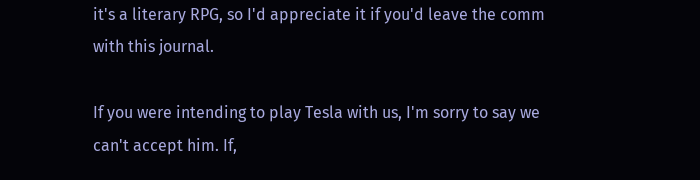it's a literary RPG, so I'd appreciate it if you'd leave the comm with this journal.

If you were intending to play Tesla with us, I'm sorry to say we can't accept him. If,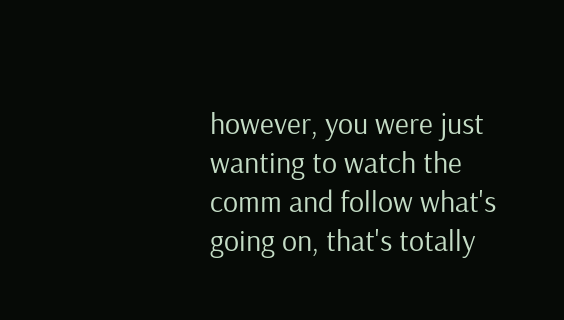however, you were just wanting to watch the comm and follow what's going on, that's totally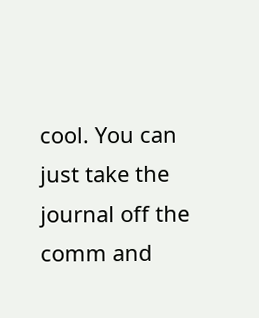cool. You can just take the journal off the comm and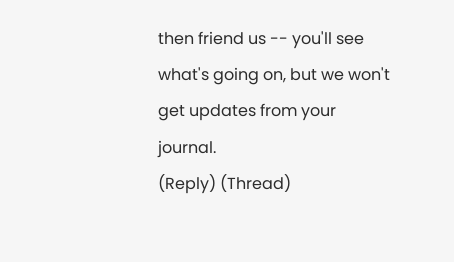then friend us -- you'll see what's going on, but we won't get updates from your journal.
(Reply) (Thread)